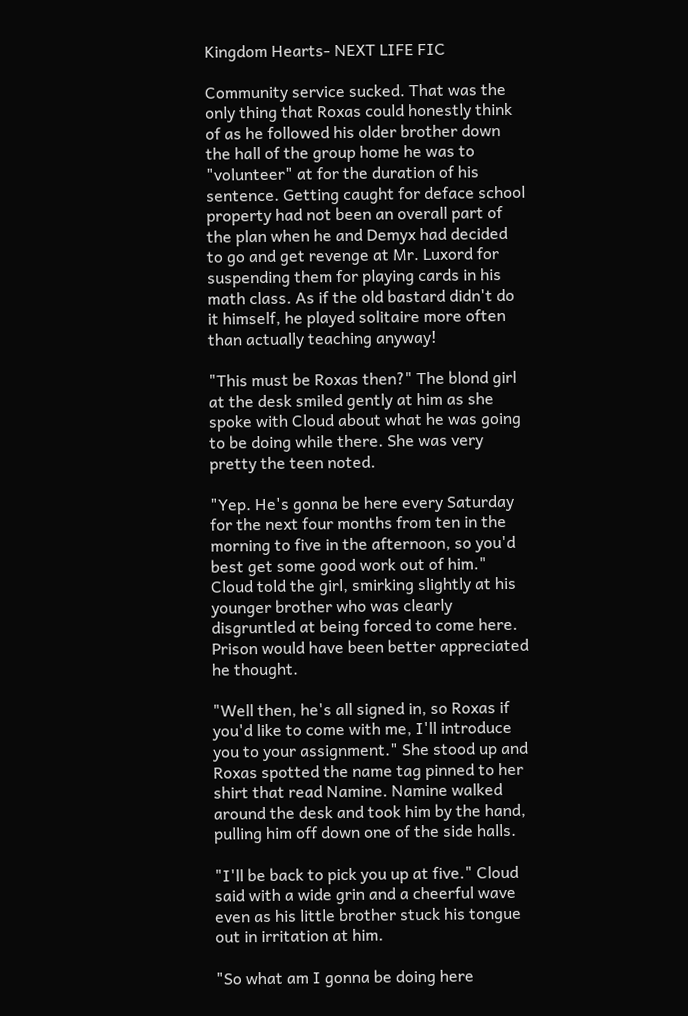Kingdom Hearts- NEXT LIFE FIC

Community service sucked. That was the only thing that Roxas could honestly think of as he followed his older brother down the hall of the group home he was to "volunteer" at for the duration of his sentence. Getting caught for deface school property had not been an overall part of the plan when he and Demyx had decided to go and get revenge at Mr. Luxord for suspending them for playing cards in his math class. As if the old bastard didn't do it himself, he played solitaire more often than actually teaching anyway!

"This must be Roxas then?" The blond girl at the desk smiled gently at him as she spoke with Cloud about what he was going to be doing while there. She was very pretty the teen noted.

"Yep. He's gonna be here every Saturday for the next four months from ten in the morning to five in the afternoon, so you'd best get some good work out of him." Cloud told the girl, smirking slightly at his younger brother who was clearly disgruntled at being forced to come here. Prison would have been better appreciated he thought.

"Well then, he's all signed in, so Roxas if you'd like to come with me, I'll introduce you to your assignment." She stood up and Roxas spotted the name tag pinned to her shirt that read Namine. Namine walked around the desk and took him by the hand, pulling him off down one of the side halls.

"I'll be back to pick you up at five." Cloud said with a wide grin and a cheerful wave even as his little brother stuck his tongue out in irritation at him.

"So what am I gonna be doing here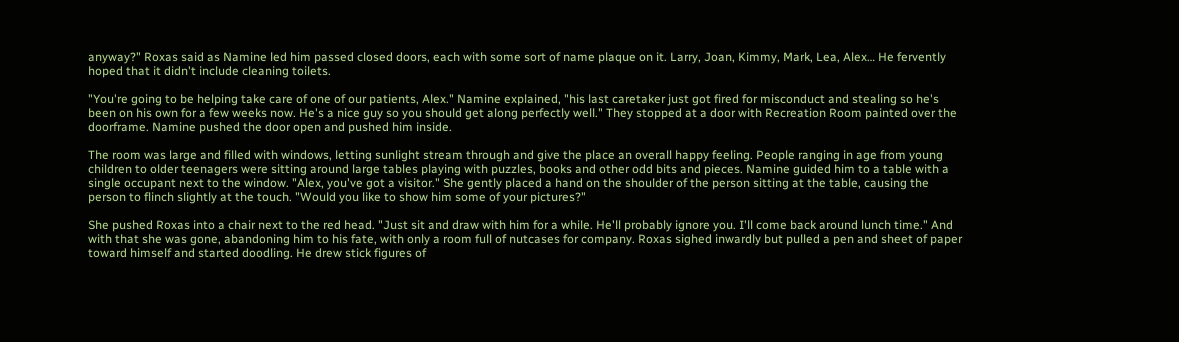anyway?" Roxas said as Namine led him passed closed doors, each with some sort of name plaque on it. Larry, Joan, Kimmy, Mark, Lea, Alex… He fervently hoped that it didn't include cleaning toilets.

"You're going to be helping take care of one of our patients, Alex." Namine explained, "his last caretaker just got fired for misconduct and stealing so he's been on his own for a few weeks now. He's a nice guy so you should get along perfectly well." They stopped at a door with Recreation Room painted over the doorframe. Namine pushed the door open and pushed him inside.

The room was large and filled with windows, letting sunlight stream through and give the place an overall happy feeling. People ranging in age from young children to older teenagers were sitting around large tables playing with puzzles, books and other odd bits and pieces. Namine guided him to a table with a single occupant next to the window. "Alex, you've got a visitor." She gently placed a hand on the shoulder of the person sitting at the table, causing the person to flinch slightly at the touch. "Would you like to show him some of your pictures?"

She pushed Roxas into a chair next to the red head. "Just sit and draw with him for a while. He'll probably ignore you. I'll come back around lunch time." And with that she was gone, abandoning him to his fate, with only a room full of nutcases for company. Roxas sighed inwardly but pulled a pen and sheet of paper toward himself and started doodling. He drew stick figures of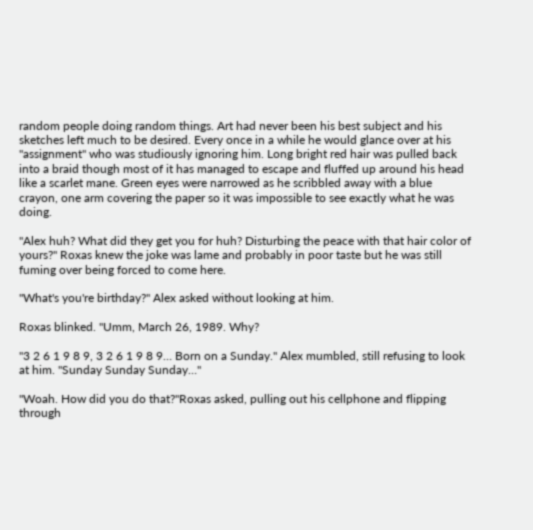random people doing random things. Art had never been his best subject and his sketches left much to be desired. Every once in a while he would glance over at his "assignment" who was studiously ignoring him. Long bright red hair was pulled back into a braid though most of it has managed to escape and fluffed up around his head like a scarlet mane. Green eyes were narrowed as he scribbled away with a blue crayon, one arm covering the paper so it was impossible to see exactly what he was doing.

"Alex huh? What did they get you for huh? Disturbing the peace with that hair color of yours?" Roxas knew the joke was lame and probably in poor taste but he was still fuming over being forced to come here.

"What's you're birthday?" Alex asked without looking at him.

Roxas blinked. "Umm, March 26, 1989. Why?

"3 2 6 1 9 8 9, 3 2 6 1 9 8 9… Born on a Sunday." Alex mumbled, still refusing to look at him. "Sunday Sunday Sunday…"

"Woah. How did you do that?"Roxas asked, pulling out his cellphone and flipping through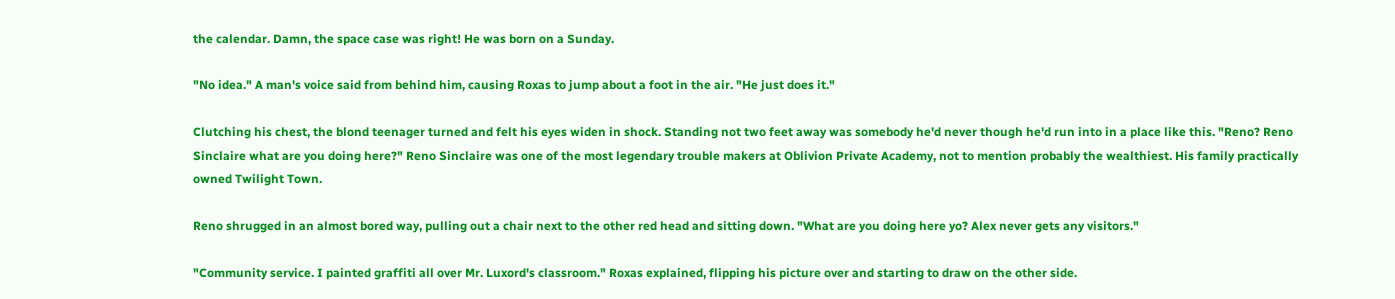the calendar. Damn, the space case was right! He was born on a Sunday.

"No idea." A man's voice said from behind him, causing Roxas to jump about a foot in the air. "He just does it."

Clutching his chest, the blond teenager turned and felt his eyes widen in shock. Standing not two feet away was somebody he'd never though he'd run into in a place like this. "Reno? Reno Sinclaire what are you doing here?" Reno Sinclaire was one of the most legendary trouble makers at Oblivion Private Academy, not to mention probably the wealthiest. His family practically owned Twilight Town.

Reno shrugged in an almost bored way, pulling out a chair next to the other red head and sitting down. "What are you doing here yo? Alex never gets any visitors."

"Community service. I painted graffiti all over Mr. Luxord's classroom." Roxas explained, flipping his picture over and starting to draw on the other side.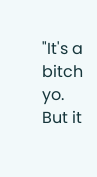"It's a bitch yo. But it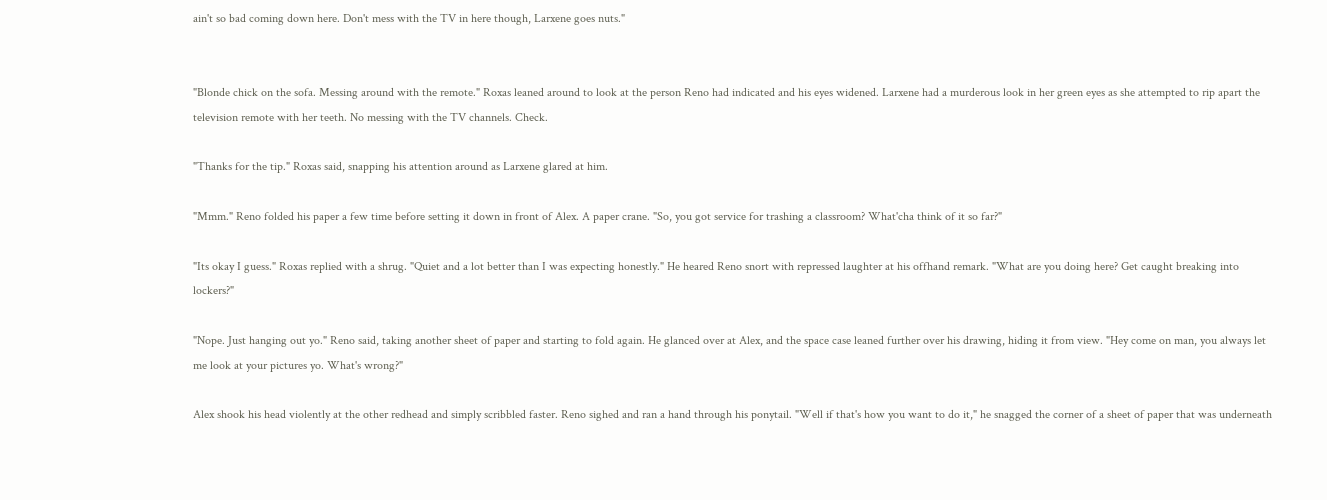ain't so bad coming down here. Don't mess with the TV in here though, Larxene goes nuts."


"Blonde chick on the sofa. Messing around with the remote." Roxas leaned around to look at the person Reno had indicated and his eyes widened. Larxene had a murderous look in her green eyes as she attempted to rip apart the television remote with her teeth. No messing with the TV channels. Check.

"Thanks for the tip." Roxas said, snapping his attention around as Larxene glared at him.

"Mmm." Reno folded his paper a few time before setting it down in front of Alex. A paper crane. "So, you got service for trashing a classroom? What'cha think of it so far?"

"Its okay I guess." Roxas replied with a shrug. "Quiet and a lot better than I was expecting honestly." He heared Reno snort with repressed laughter at his offhand remark. "What are you doing here? Get caught breaking into lockers?"

"Nope. Just hanging out yo." Reno said, taking another sheet of paper and starting to fold again. He glanced over at Alex, and the space case leaned further over his drawing, hiding it from view. "Hey come on man, you always let me look at your pictures yo. What's wrong?"

Alex shook his head violently at the other redhead and simply scribbled faster. Reno sighed and ran a hand through his ponytail. "Well if that's how you want to do it," he snagged the corner of a sheet of paper that was underneath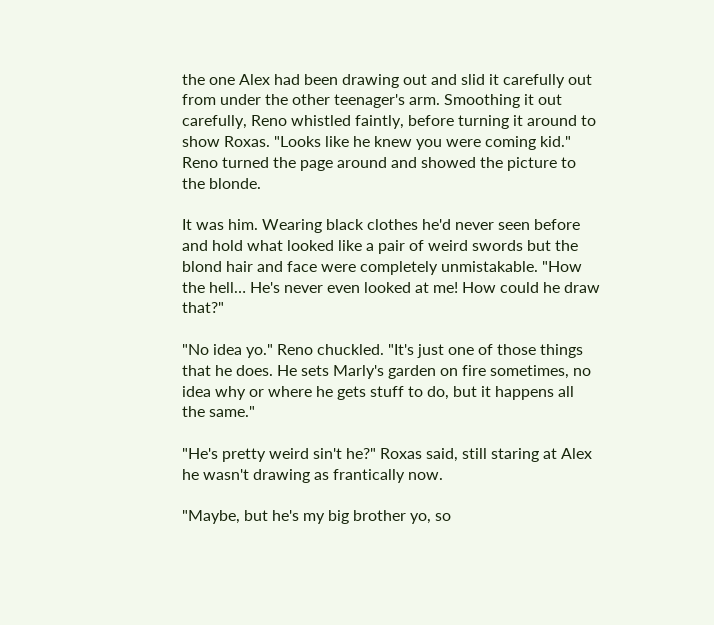the one Alex had been drawing out and slid it carefully out from under the other teenager's arm. Smoothing it out carefully, Reno whistled faintly, before turning it around to show Roxas. "Looks like he knew you were coming kid." Reno turned the page around and showed the picture to the blonde.

It was him. Wearing black clothes he'd never seen before and hold what looked like a pair of weird swords but the blond hair and face were completely unmistakable. "How the hell… He's never even looked at me! How could he draw that?"

"No idea yo." Reno chuckled. "It's just one of those things that he does. He sets Marly's garden on fire sometimes, no idea why or where he gets stuff to do, but it happens all the same."

"He's pretty weird sin't he?" Roxas said, still staring at Alex he wasn't drawing as frantically now.

"Maybe, but he's my big brother yo, so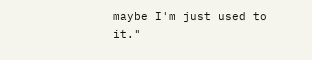maybe I'm just used to it."